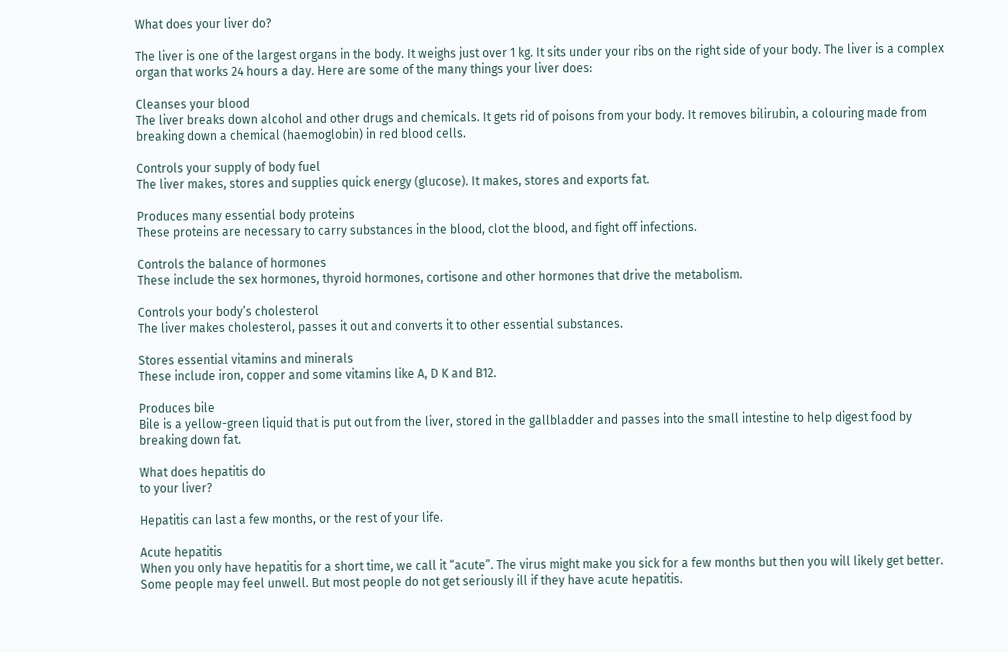What does your liver do?

The liver is one of the largest organs in the body. It weighs just over 1 kg. It sits under your ribs on the right side of your body. The liver is a complex organ that works 24 hours a day. Here are some of the many things your liver does:

Cleanses your blood
The liver breaks down alcohol and other drugs and chemicals. It gets rid of poisons from your body. It removes bilirubin, a colouring made from breaking down a chemical (haemoglobin) in red blood cells.

Controls your supply of body fuel
The liver makes, stores and supplies quick energy (glucose). It makes, stores and exports fat.

Produces many essential body proteins
These proteins are necessary to carry substances in the blood, clot the blood, and fight off infections.

Controls the balance of hormones
These include the sex hormones, thyroid hormones, cortisone and other hormones that drive the metabolism.

Controls your body’s cholesterol
The liver makes cholesterol, passes it out and converts it to other essential substances.

Stores essential vitamins and minerals
These include iron, copper and some vitamins like A, D K and B12.

Produces bile
Bile is a yellow-green liquid that is put out from the liver, stored in the gallbladder and passes into the small intestine to help digest food by breaking down fat.

What does hepatitis do
to your liver?

Hepatitis can last a few months, or the rest of your life.

Acute hepatitis
When you only have hepatitis for a short time, we call it “acute”. The virus might make you sick for a few months but then you will likely get better. Some people may feel unwell. But most people do not get seriously ill if they have acute hepatitis.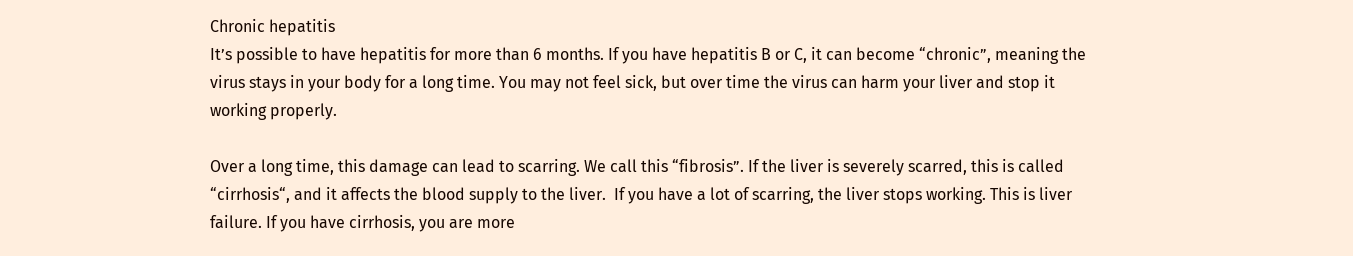Chronic hepatitis
It’s possible to have hepatitis for more than 6 months. If you have hepatitis B or C, it can become “chronic”, meaning the virus stays in your body for a long time. You may not feel sick, but over time the virus can harm your liver and stop it working properly.

Over a long time, this damage can lead to scarring. We call this “fibrosis”. If the liver is severely scarred, this is called “cirrhosis“, and it affects the blood supply to the liver.  If you have a lot of scarring, the liver stops working. This is liver failure. If you have cirrhosis, you are more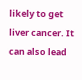likely to get liver cancer. It can also lead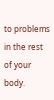to problems in the rest of your body.